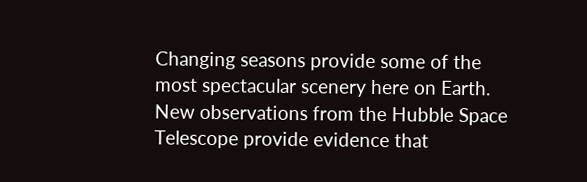Changing seasons provide some of the most spectacular scenery here on Earth. New observations from the Hubble Space Telescope provide evidence that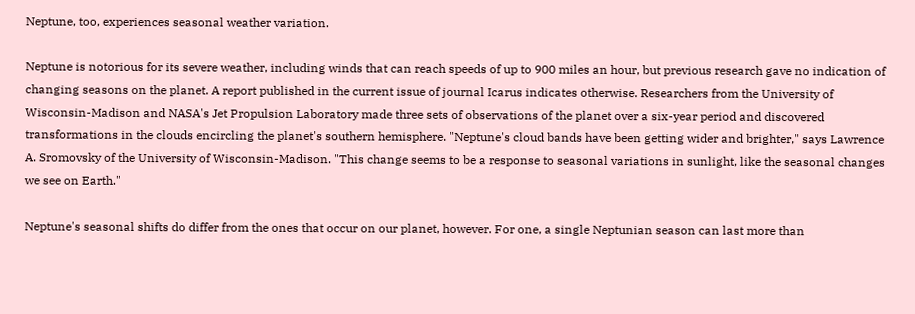Neptune, too, experiences seasonal weather variation.

Neptune is notorious for its severe weather, including winds that can reach speeds of up to 900 miles an hour, but previous research gave no indication of changing seasons on the planet. A report published in the current issue of journal Icarus indicates otherwise. Researchers from the University of Wisconsin-Madison and NASA's Jet Propulsion Laboratory made three sets of observations of the planet over a six-year period and discovered transformations in the clouds encircling the planet's southern hemisphere. "Neptune's cloud bands have been getting wider and brighter," says Lawrence A. Sromovsky of the University of Wisconsin-Madison. "This change seems to be a response to seasonal variations in sunlight, like the seasonal changes we see on Earth."

Neptune's seasonal shifts do differ from the ones that occur on our planet, however. For one, a single Neptunian season can last more than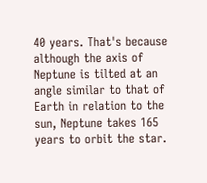40 years. That's because although the axis of Neptune is tilted at an angle similar to that of Earth in relation to the sun, Neptune takes 165 years to orbit the star.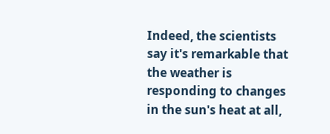Indeed, the scientists say it's remarkable that the weather is responding to changes in the sun's heat at all,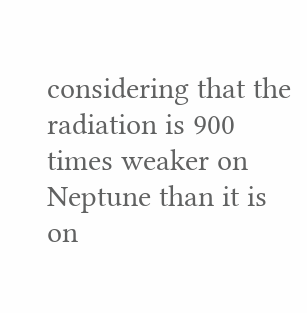considering that the radiation is 900 times weaker on Neptune than it is on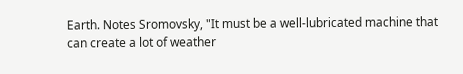Earth. Notes Sromovsky, "It must be a well-lubricated machine that can create a lot of weather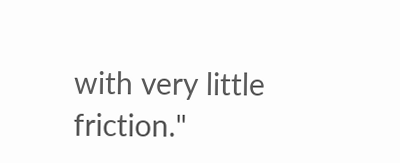with very little friction."